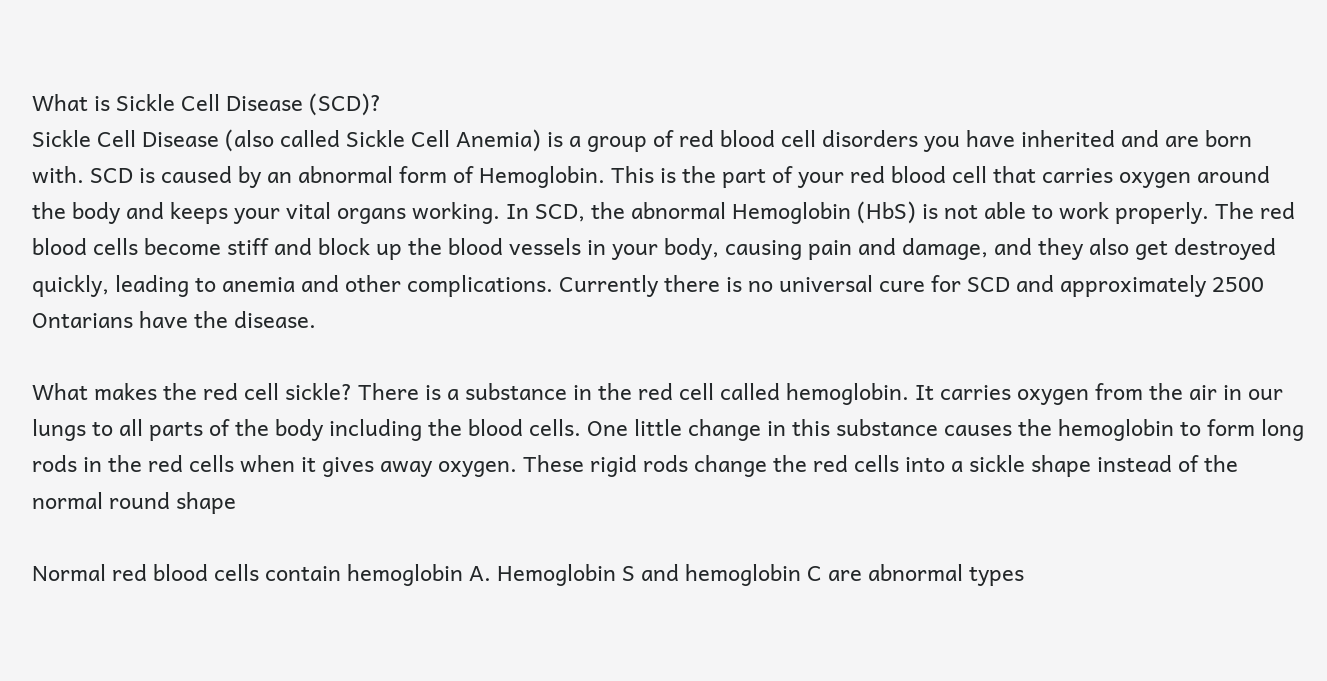What is Sickle Cell Disease (SCD)?
Sickle Cell Disease (also called Sickle Cell Anemia) is a group of red blood cell disorders you have inherited and are born with. SCD is caused by an abnormal form of Hemoglobin. This is the part of your red blood cell that carries oxygen around the body and keeps your vital organs working. In SCD, the abnormal Hemoglobin (HbS) is not able to work properly. The red blood cells become stiff and block up the blood vessels in your body, causing pain and damage, and they also get destroyed quickly, leading to anemia and other complications. Currently there is no universal cure for SCD and approximately 2500 Ontarians have the disease.

What makes the red cell sickle? There is a substance in the red cell called hemoglobin. It carries oxygen from the air in our lungs to all parts of the body including the blood cells. One little change in this substance causes the hemoglobin to form long rods in the red cells when it gives away oxygen. These rigid rods change the red cells into a sickle shape instead of the normal round shape

Normal red blood cells contain hemoglobin A. Hemoglobin S and hemoglobin C are abnormal types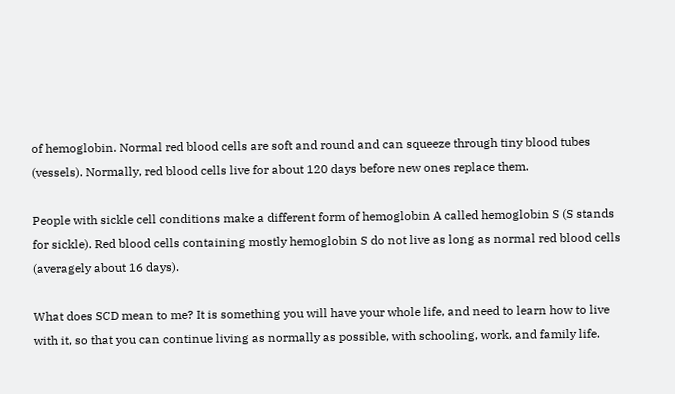of hemoglobin. Normal red blood cells are soft and round and can squeeze through tiny blood tubes (vessels). Normally, red blood cells live for about 120 days before new ones replace them.

People with sickle cell conditions make a different form of hemoglobin A called hemoglobin S (S stands for sickle). Red blood cells containing mostly hemoglobin S do not live as long as normal red blood cells (averagely about 16 days).

What does SCD mean to me? It is something you will have your whole life, and need to learn how to live with it, so that you can continue living as normally as possible, with schooling, work, and family life.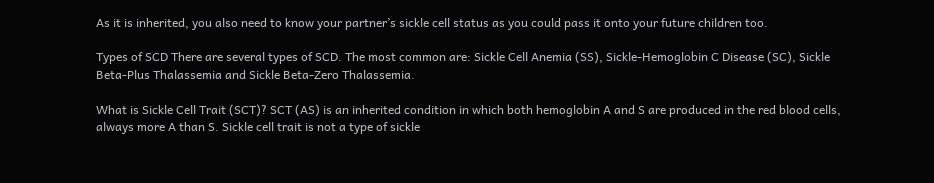As it is inherited, you also need to know your partner’s sickle cell status as you could pass it onto your future children too.

Types of SCD There are several types of SCD. The most common are: Sickle Cell Anemia (SS), Sickle-Hemoglobin C Disease (SC), Sickle Beta-Plus Thalassemia and Sickle Beta-Zero Thalassemia.

What is Sickle Cell Trait (SCT)? SCT (AS) is an inherited condition in which both hemoglobin A and S are produced in the red blood cells, always more A than S. Sickle cell trait is not a type of sickle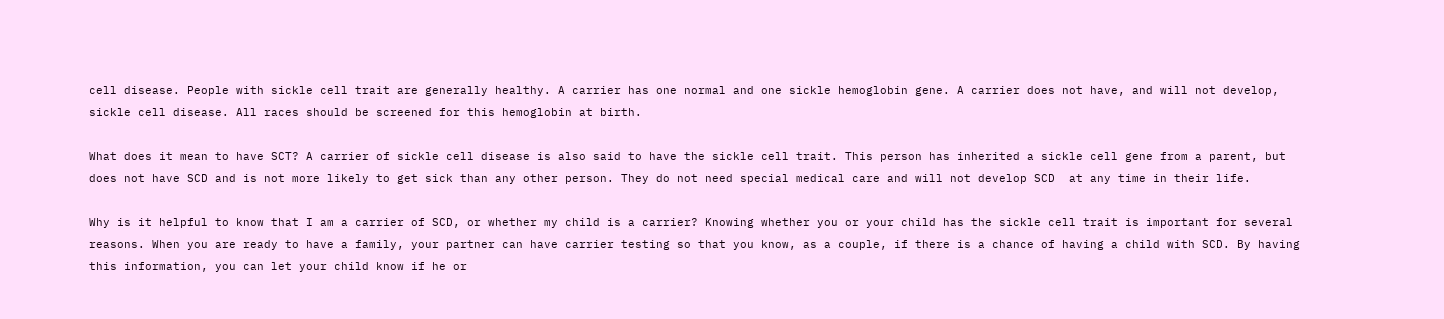cell disease. People with sickle cell trait are generally healthy. A carrier has one normal and one sickle hemoglobin gene. A carrier does not have, and will not develop, sickle cell disease. All races should be screened for this hemoglobin at birth.

What does it mean to have SCT? A carrier of sickle cell disease is also said to have the sickle cell trait. This person has inherited a sickle cell gene from a parent, but does not have SCD and is not more likely to get sick than any other person. They do not need special medical care and will not develop SCD  at any time in their life.

Why is it helpful to know that I am a carrier of SCD, or whether my child is a carrier? Knowing whether you or your child has the sickle cell trait is important for several reasons. When you are ready to have a family, your partner can have carrier testing so that you know, as a couple, if there is a chance of having a child with SCD. By having this information, you can let your child know if he or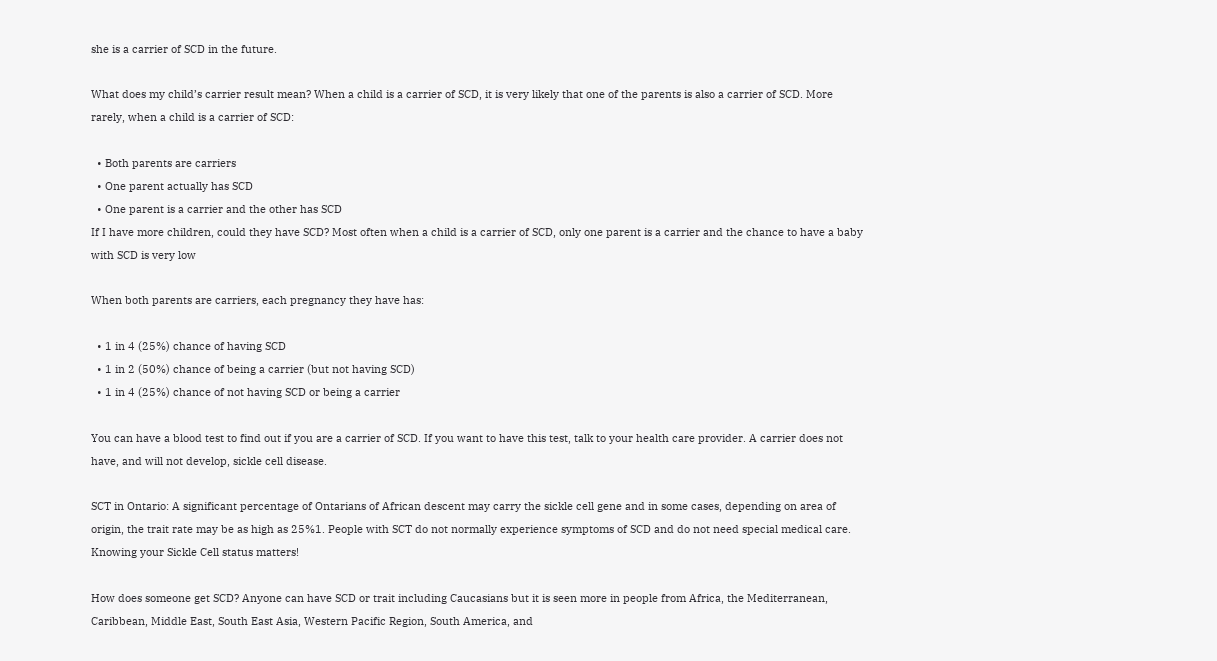she is a carrier of SCD in the future.

What does my child’s carrier result mean? When a child is a carrier of SCD, it is very likely that one of the parents is also a carrier of SCD. More rarely, when a child is a carrier of SCD:

  • Both parents are carriers
  • One parent actually has SCD
  • One parent is a carrier and the other has SCD
If I have more children, could they have SCD? Most often when a child is a carrier of SCD, only one parent is a carrier and the chance to have a baby with SCD is very low

When both parents are carriers, each pregnancy they have has:

  • 1 in 4 (25%) chance of having SCD
  • 1 in 2 (50%) chance of being a carrier (but not having SCD)
  • 1 in 4 (25%) chance of not having SCD or being a carrier

You can have a blood test to find out if you are a carrier of SCD. If you want to have this test, talk to your health care provider. A carrier does not have, and will not develop, sickle cell disease.

SCT in Ontario: A significant percentage of Ontarians of African descent may carry the sickle cell gene and in some cases, depending on area of origin, the trait rate may be as high as 25%1. People with SCT do not normally experience symptoms of SCD and do not need special medical care. Knowing your Sickle Cell status matters!

How does someone get SCD? Anyone can have SCD or trait including Caucasians but it is seen more in people from Africa, the Mediterranean, Caribbean, Middle East, South East Asia, Western Pacific Region, South America, and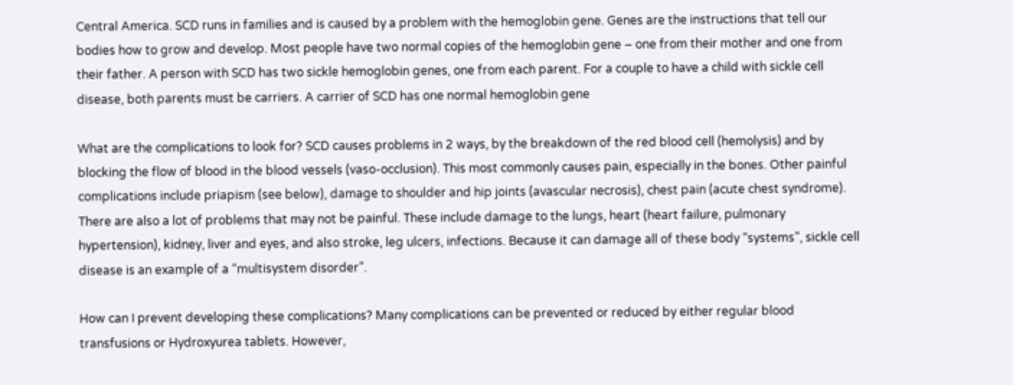Central America. SCD runs in families and is caused by a problem with the hemoglobin gene. Genes are the instructions that tell our bodies how to grow and develop. Most people have two normal copies of the hemoglobin gene – one from their mother and one from their father. A person with SCD has two sickle hemoglobin genes, one from each parent. For a couple to have a child with sickle cell disease, both parents must be carriers. A carrier of SCD has one normal hemoglobin gene

What are the complications to look for? SCD causes problems in 2 ways, by the breakdown of the red blood cell (hemolysis) and by blocking the flow of blood in the blood vessels (vaso-occlusion). This most commonly causes pain, especially in the bones. Other painful complications include priapism (see below), damage to shoulder and hip joints (avascular necrosis), chest pain (acute chest syndrome). There are also a lot of problems that may not be painful. These include damage to the lungs, heart (heart failure, pulmonary hypertension), kidney, liver and eyes, and also stroke, leg ulcers, infections. Because it can damage all of these body “systems”, sickle cell disease is an example of a “multisystem disorder”.

How can I prevent developing these complications? Many complications can be prevented or reduced by either regular blood transfusions or Hydroxyurea tablets. However,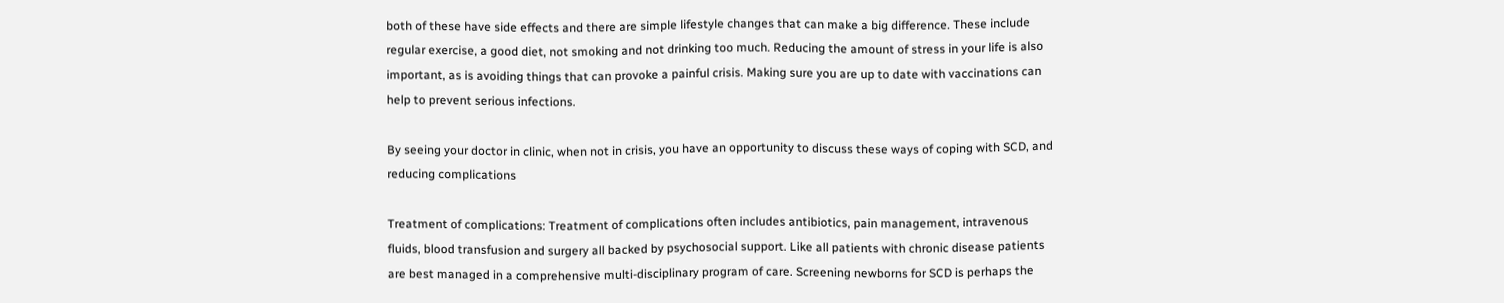both of these have side effects and there are simple lifestyle changes that can make a big difference. These include regular exercise, a good diet, not smoking and not drinking too much. Reducing the amount of stress in your life is also important, as is avoiding things that can provoke a painful crisis. Making sure you are up to date with vaccinations can help to prevent serious infections.

By seeing your doctor in clinic, when not in crisis, you have an opportunity to discuss these ways of coping with SCD, and reducing complications

Treatment of complications: Treatment of complications often includes antibiotics, pain management, intravenous fluids, blood transfusion and surgery all backed by psychosocial support. Like all patients with chronic disease patients are best managed in a comprehensive multi-disciplinary program of care. Screening newborns for SCD is perhaps the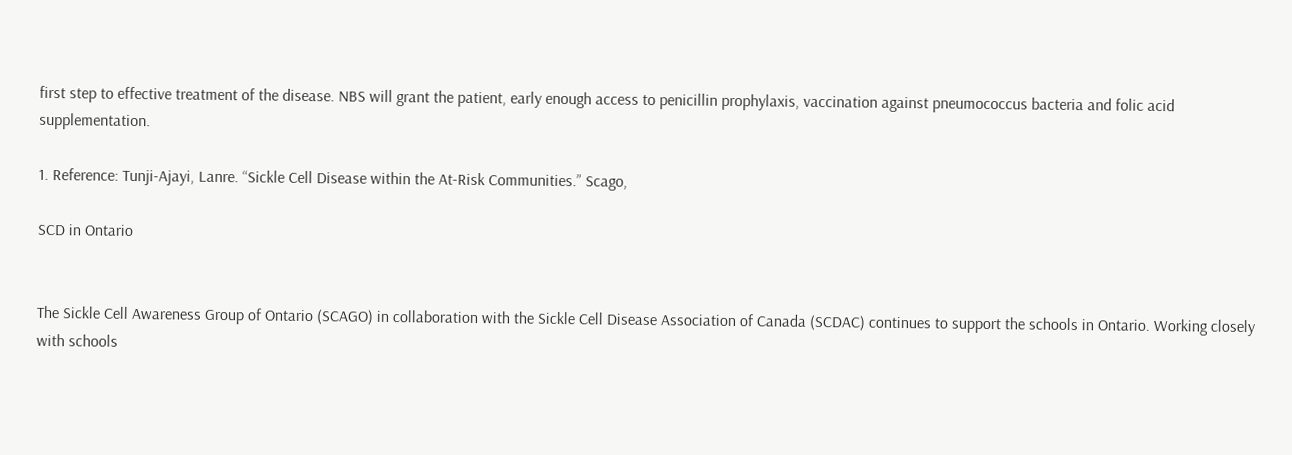first step to effective treatment of the disease. NBS will grant the patient, early enough access to penicillin prophylaxis, vaccination against pneumococcus bacteria and folic acid supplementation.

1. Reference: Tunji-Ajayi, Lanre. “Sickle Cell Disease within the At-Risk Communities.” Scago,

SCD in Ontario


The Sickle Cell Awareness Group of Ontario (SCAGO) in collaboration with the Sickle Cell Disease Association of Canada (SCDAC) continues to support the schools in Ontario. Working closely with schools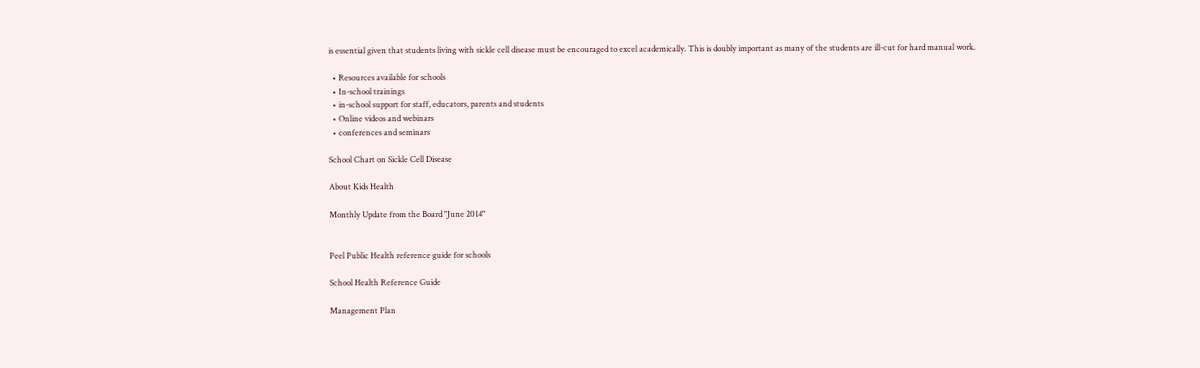is essential given that students living with sickle cell disease must be encouraged to excel academically. This is doubly important as many of the students are ill-cut for hard manual work.

  • Resources available for schools
  • In-school trainings
  • in-school support for staff, educators, parents and students
  • Online videos and webinars
  • conferences and seminars

School Chart on Sickle Cell Disease

About Kids Health

Monthly Update from the Board "June 2014"


Peel Public Health reference guide for schools

School Health Reference Guide

Management Plan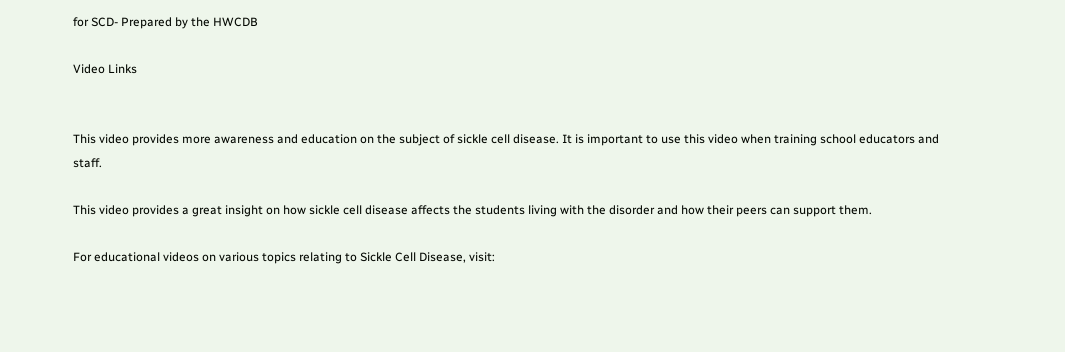for SCD- Prepared by the HWCDB

Video Links


This video provides more awareness and education on the subject of sickle cell disease. It is important to use this video when training school educators and staff.

This video provides a great insight on how sickle cell disease affects the students living with the disorder and how their peers can support them.

For educational videos on various topics relating to Sickle Cell Disease, visit: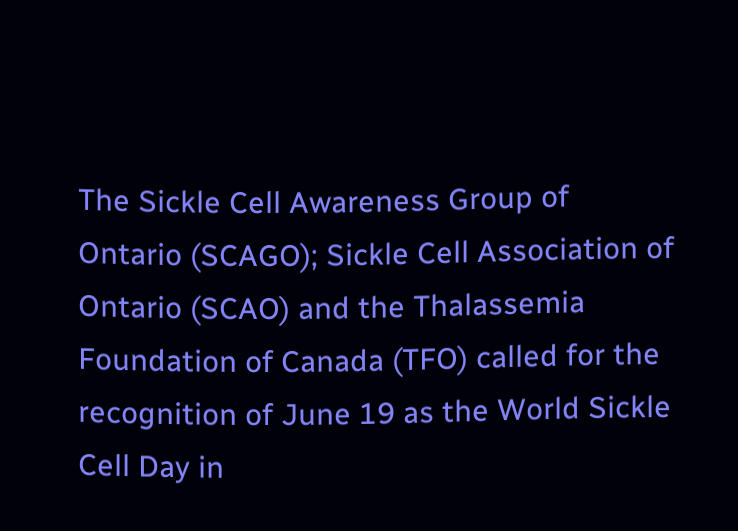The Sickle Cell Awareness Group of Ontario (SCAGO); Sickle Cell Association of Ontario (SCAO) and the Thalassemia Foundation of Canada (TFO) called for the recognition of June 19 as the World Sickle Cell Day in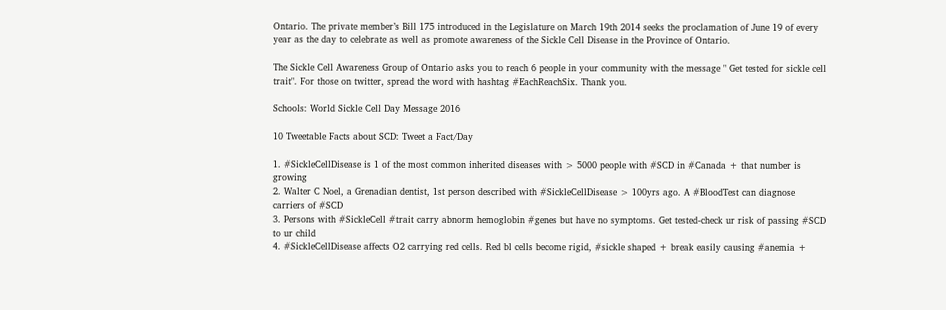Ontario. The private member’s Bill 175 introduced in the Legislature on March 19th 2014 seeks the proclamation of June 19 of every year as the day to celebrate as well as promote awareness of the Sickle Cell Disease in the Province of Ontario.

The Sickle Cell Awareness Group of Ontario asks you to reach 6 people in your community with the message " Get tested for sickle cell trait". For those on twitter, spread the word with hashtag #EachReachSix. Thank you.

Schools: World Sickle Cell Day Message 2016

10 Tweetable Facts about SCD: Tweet a Fact/Day

1. #SickleCellDisease is 1 of the most common inherited diseases with > 5000 people with #SCD in #Canada + that number is growing
2. Walter C Noel, a Grenadian dentist, 1st person described with #SickleCellDisease > 100yrs ago. A #BloodTest can diagnose carriers of #SCD
3. Persons with #SickleCell #trait carry abnorm hemoglobin #genes but have no symptoms. Get tested-check ur risk of passing #SCD to ur child
4. #SickleCellDisease affects O2 carrying red cells. Red bl cells become rigid, #sickle shaped + break easily causing #anemia +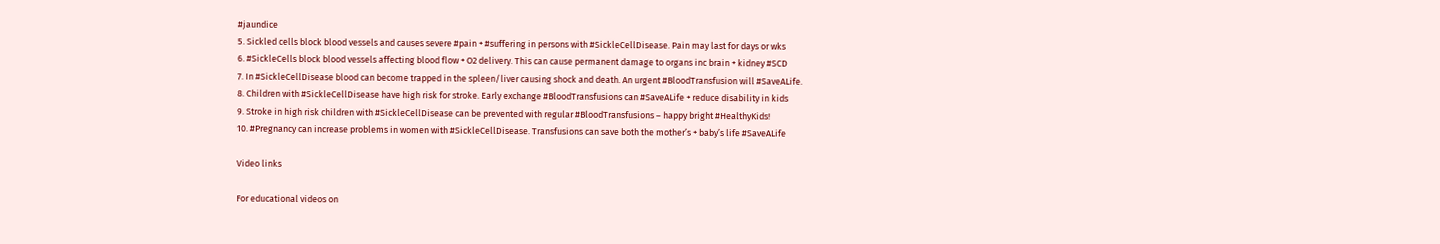#jaundice
5. Sickled cells block blood vessels and causes severe #pain + #suffering in persons with #SickleCellDisease. Pain may last for days or wks
6. #SickleCells block blood vessels affecting blood flow + O2 delivery. This can cause permanent damage to organs inc brain + kidney #SCD
7. In #SickleCellDisease blood can become trapped in the spleen/liver causing shock and death. An urgent #BloodTransfusion will #SaveALife.
8. Children with #SickleCellDisease have high risk for stroke. Early exchange #BloodTransfusions can #SaveALife + reduce disability in kids
9. Stroke in high risk children with #SickleCellDisease can be prevented with regular #BloodTransfusions – happy bright #HealthyKids!
10. #Pregnancy can increase problems in women with #SickleCellDisease. Transfusions can save both the mother’s + baby’s life #SaveALife

Video links

For educational videos on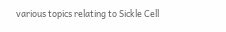various topics relating to Sickle Cell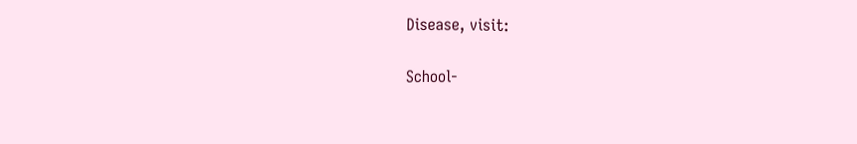Disease, visit:

School-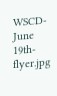WSCD-June 19th-flyer.jpg